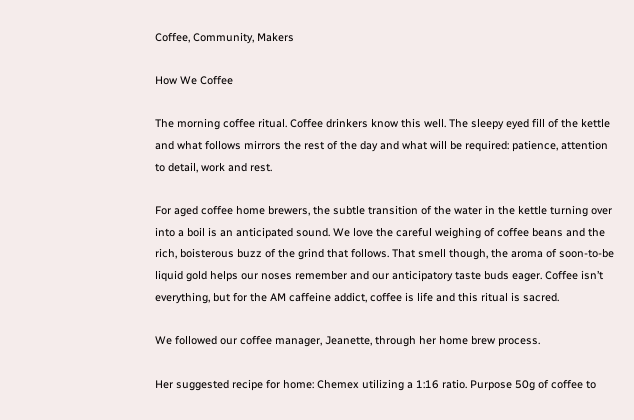Coffee, Community, Makers

How We Coffee

The morning coffee ritual. Coffee drinkers know this well. The sleepy eyed fill of the kettle and what follows mirrors the rest of the day and what will be required: patience, attention to detail, work and rest.

For aged coffee home brewers, the subtle transition of the water in the kettle turning over into a boil is an anticipated sound. We love the careful weighing of coffee beans and the rich, boisterous buzz of the grind that follows. That smell though, the aroma of soon-to-be liquid gold helps our noses remember and our anticipatory taste buds eager. Coffee isn’t everything, but for the AM caffeine addict, coffee is life and this ritual is sacred.

We followed our coffee manager, Jeanette, through her home brew process.

Her suggested recipe for home: Chemex utilizing a 1:16 ratio. Purpose 50g of coffee to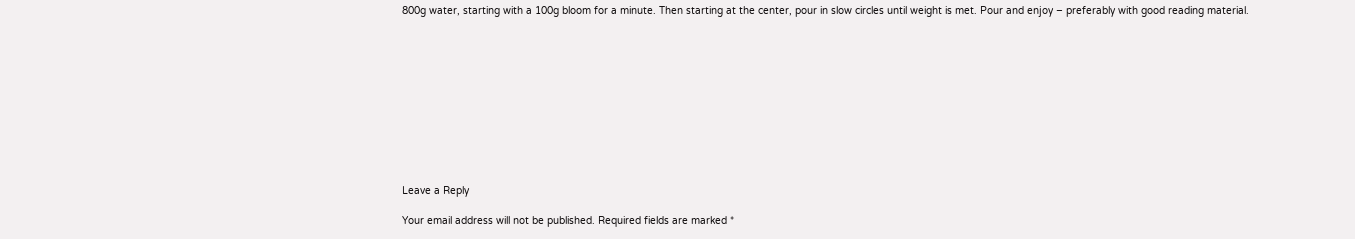800g water, starting with a 100g bloom for a minute. Then starting at the center, pour in slow circles until weight is met. Pour and enjoy – preferably with good reading material.











Leave a Reply

Your email address will not be published. Required fields are marked *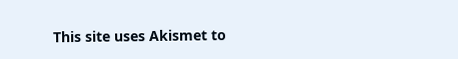This site uses Akismet to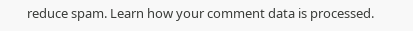reduce spam. Learn how your comment data is processed.